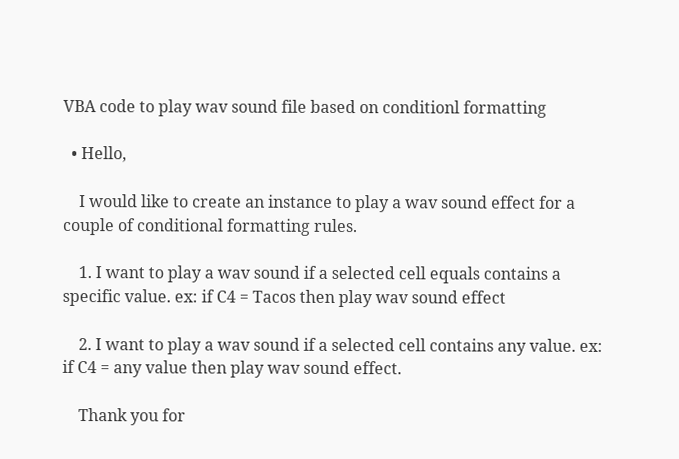VBA code to play wav sound file based on conditionl formatting

  • Hello,

    I would like to create an instance to play a wav sound effect for a couple of conditional formatting rules.

    1. I want to play a wav sound if a selected cell equals contains a specific value. ex: if C4 = Tacos then play wav sound effect

    2. I want to play a wav sound if a selected cell contains any value. ex: if C4 = any value then play wav sound effect.

    Thank you for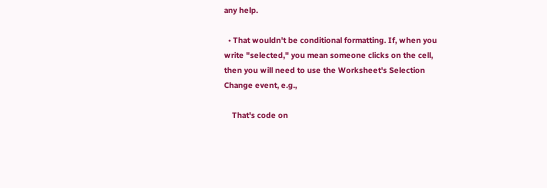any help.

  • That wouldn't be conditional formatting. If, when you write "selected," you mean someone clicks on the cell, then you will need to use the Worksheet's Selection Change event, e.g.,

    That's code on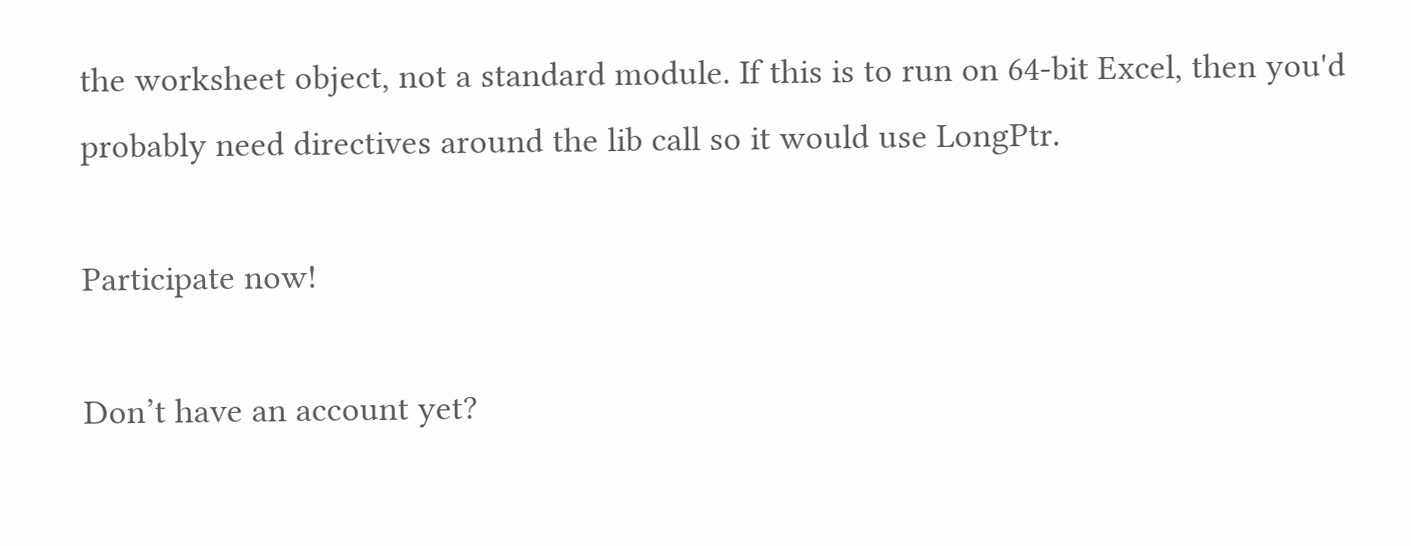the worksheet object, not a standard module. If this is to run on 64-bit Excel, then you'd probably need directives around the lib call so it would use LongPtr.

Participate now!

Don’t have an account yet?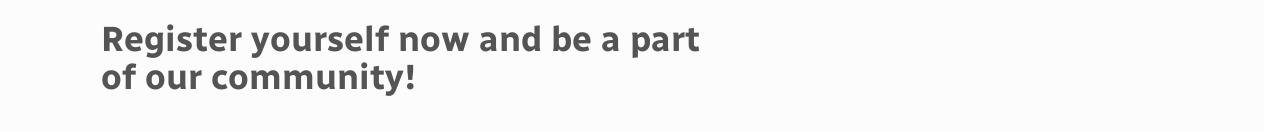Register yourself now and be a part of our community!